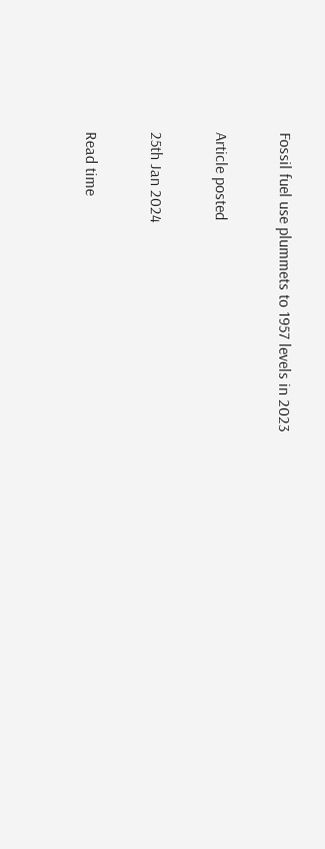Fossil fuel use plummets to 1957 levels in 2023

Article posted

25th Jan 2024

Read time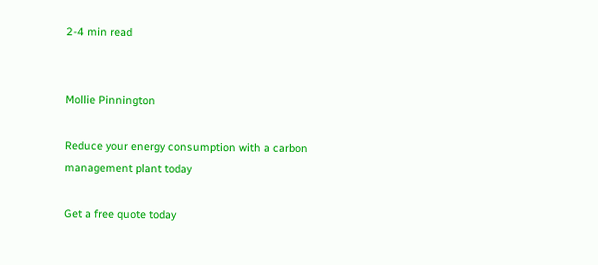2-4 min read


Mollie Pinnington

Reduce your energy consumption with a carbon management plant today

Get a free quote today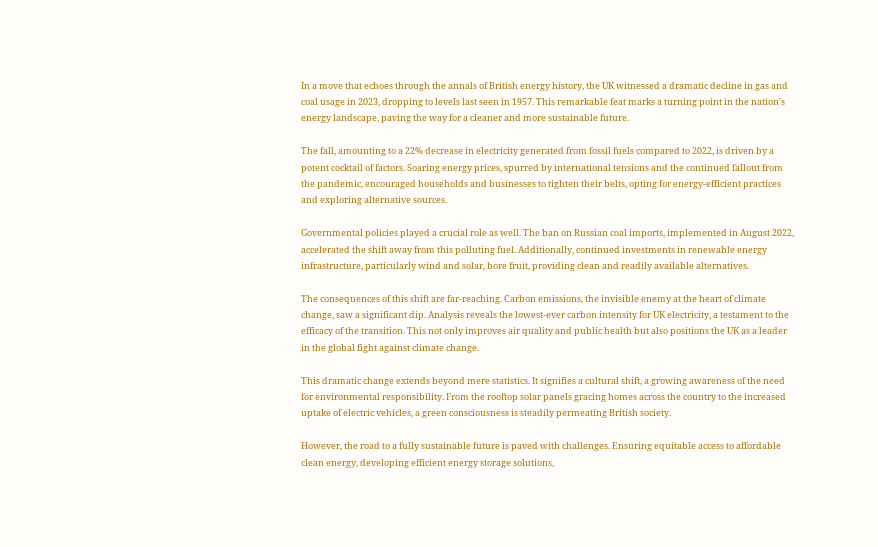In a move that echoes through the annals of British energy history, the UK witnessed a dramatic decline in gas and coal usage in 2023, dropping to levels last seen in 1957. This remarkable feat marks a turning point in the nation's energy landscape, paving the way for a cleaner and more sustainable future.

The fall, amounting to a 22% decrease in electricity generated from fossil fuels compared to 2022, is driven by a potent cocktail of factors. Soaring energy prices, spurred by international tensions and the continued fallout from the pandemic, encouraged households and businesses to tighten their belts, opting for energy-efficient practices and exploring alternative sources.

Governmental policies played a crucial role as well. The ban on Russian coal imports, implemented in August 2022, accelerated the shift away from this polluting fuel. Additionally, continued investments in renewable energy infrastructure, particularly wind and solar, bore fruit, providing clean and readily available alternatives.

The consequences of this shift are far-reaching. Carbon emissions, the invisible enemy at the heart of climate change, saw a significant dip. Analysis reveals the lowest-ever carbon intensity for UK electricity, a testament to the efficacy of the transition. This not only improves air quality and public health but also positions the UK as a leader in the global fight against climate change.

This dramatic change extends beyond mere statistics. It signifies a cultural shift, a growing awareness of the need for environmental responsibility. From the rooftop solar panels gracing homes across the country to the increased uptake of electric vehicles, a green consciousness is steadily permeating British society.

However, the road to a fully sustainable future is paved with challenges. Ensuring equitable access to affordable clean energy, developing efficient energy storage solutions,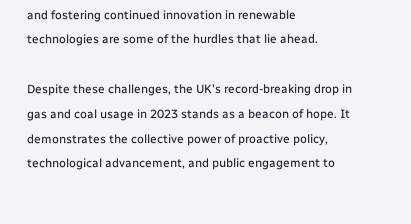and fostering continued innovation in renewable technologies are some of the hurdles that lie ahead.

Despite these challenges, the UK's record-breaking drop in gas and coal usage in 2023 stands as a beacon of hope. It demonstrates the collective power of proactive policy, technological advancement, and public engagement to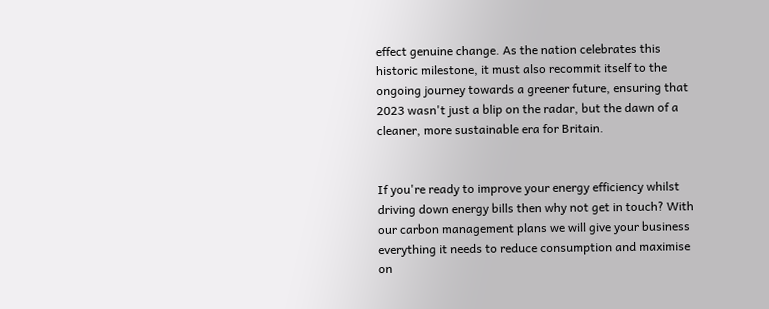effect genuine change. As the nation celebrates this historic milestone, it must also recommit itself to the ongoing journey towards a greener future, ensuring that 2023 wasn't just a blip on the radar, but the dawn of a cleaner, more sustainable era for Britain.


If you're ready to improve your energy efficiency whilst driving down energy bills then why not get in touch? With our carbon management plans we will give your business everything it needs to reduce consumption and maximise on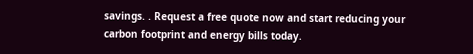savings. . Request a free quote now and start reducing your carbon footprint and energy bills today.